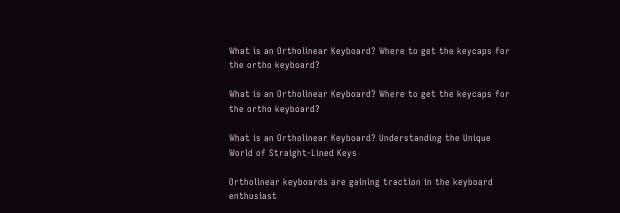What is an Ortholinear Keyboard? Where to get the keycaps for the ortho keyboard?

What is an Ortholinear Keyboard? Where to get the keycaps for the ortho keyboard?

What is an Ortholinear Keyboard? Understanding the Unique World of Straight-Lined Keys

Ortholinear keyboards are gaining traction in the keyboard enthusiast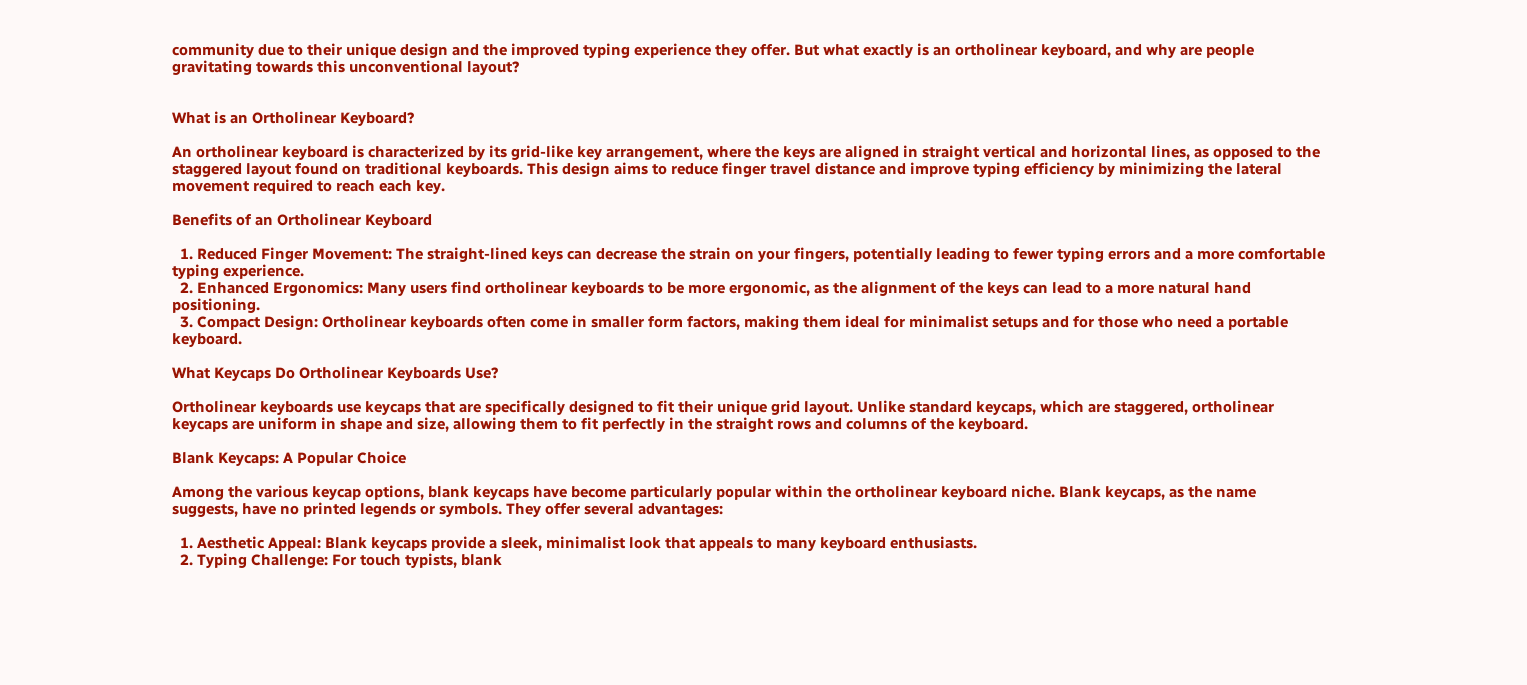community due to their unique design and the improved typing experience they offer. But what exactly is an ortholinear keyboard, and why are people gravitating towards this unconventional layout?


What is an Ortholinear Keyboard?

An ortholinear keyboard is characterized by its grid-like key arrangement, where the keys are aligned in straight vertical and horizontal lines, as opposed to the staggered layout found on traditional keyboards. This design aims to reduce finger travel distance and improve typing efficiency by minimizing the lateral movement required to reach each key.

Benefits of an Ortholinear Keyboard

  1. Reduced Finger Movement: The straight-lined keys can decrease the strain on your fingers, potentially leading to fewer typing errors and a more comfortable typing experience.
  2. Enhanced Ergonomics: Many users find ortholinear keyboards to be more ergonomic, as the alignment of the keys can lead to a more natural hand positioning.
  3. Compact Design: Ortholinear keyboards often come in smaller form factors, making them ideal for minimalist setups and for those who need a portable keyboard.

What Keycaps Do Ortholinear Keyboards Use?

Ortholinear keyboards use keycaps that are specifically designed to fit their unique grid layout. Unlike standard keycaps, which are staggered, ortholinear keycaps are uniform in shape and size, allowing them to fit perfectly in the straight rows and columns of the keyboard.

Blank Keycaps: A Popular Choice

Among the various keycap options, blank keycaps have become particularly popular within the ortholinear keyboard niche. Blank keycaps, as the name suggests, have no printed legends or symbols. They offer several advantages:

  1. Aesthetic Appeal: Blank keycaps provide a sleek, minimalist look that appeals to many keyboard enthusiasts.
  2. Typing Challenge: For touch typists, blank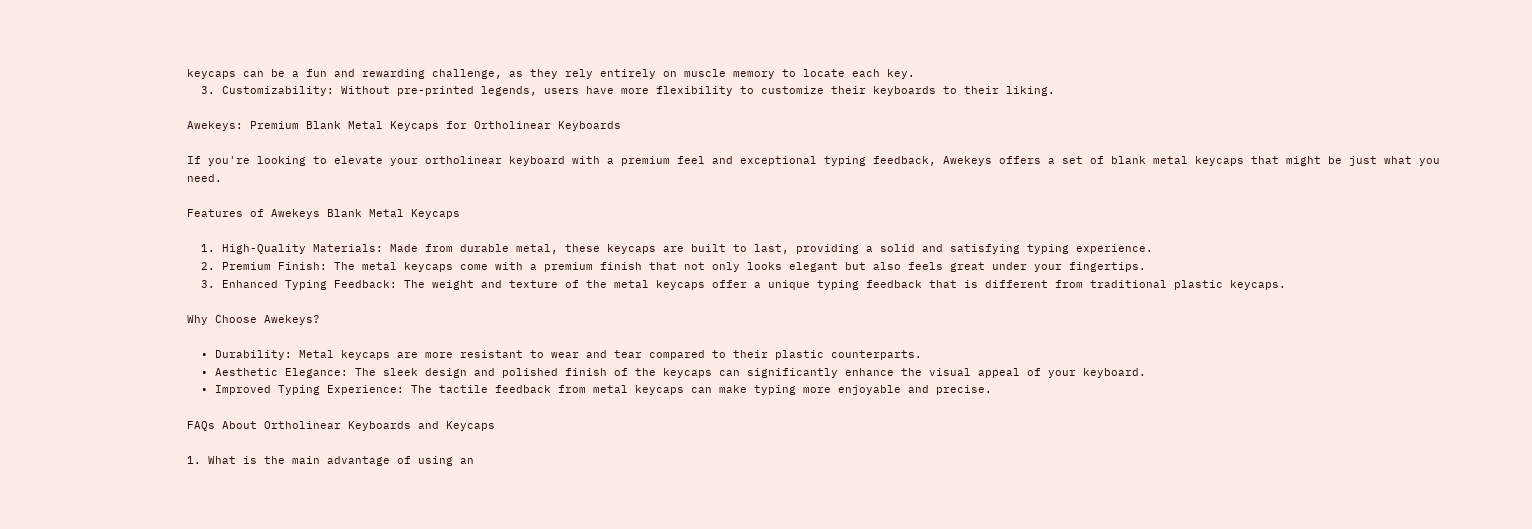keycaps can be a fun and rewarding challenge, as they rely entirely on muscle memory to locate each key.
  3. Customizability: Without pre-printed legends, users have more flexibility to customize their keyboards to their liking.

Awekeys: Premium Blank Metal Keycaps for Ortholinear Keyboards

If you're looking to elevate your ortholinear keyboard with a premium feel and exceptional typing feedback, Awekeys offers a set of blank metal keycaps that might be just what you need.

Features of Awekeys Blank Metal Keycaps

  1. High-Quality Materials: Made from durable metal, these keycaps are built to last, providing a solid and satisfying typing experience.
  2. Premium Finish: The metal keycaps come with a premium finish that not only looks elegant but also feels great under your fingertips.
  3. Enhanced Typing Feedback: The weight and texture of the metal keycaps offer a unique typing feedback that is different from traditional plastic keycaps.

Why Choose Awekeys?

  • Durability: Metal keycaps are more resistant to wear and tear compared to their plastic counterparts.
  • Aesthetic Elegance: The sleek design and polished finish of the keycaps can significantly enhance the visual appeal of your keyboard.
  • Improved Typing Experience: The tactile feedback from metal keycaps can make typing more enjoyable and precise.

FAQs About Ortholinear Keyboards and Keycaps

1. What is the main advantage of using an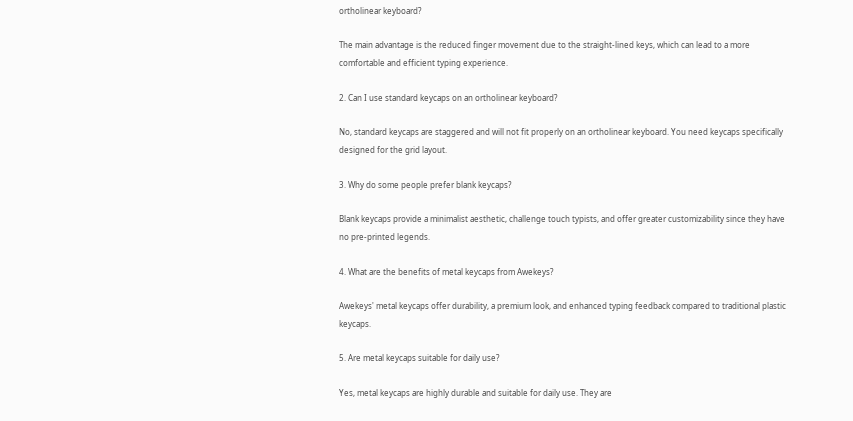ortholinear keyboard?

The main advantage is the reduced finger movement due to the straight-lined keys, which can lead to a more comfortable and efficient typing experience.

2. Can I use standard keycaps on an ortholinear keyboard?

No, standard keycaps are staggered and will not fit properly on an ortholinear keyboard. You need keycaps specifically designed for the grid layout.

3. Why do some people prefer blank keycaps?

Blank keycaps provide a minimalist aesthetic, challenge touch typists, and offer greater customizability since they have no pre-printed legends.

4. What are the benefits of metal keycaps from Awekeys?

Awekeys' metal keycaps offer durability, a premium look, and enhanced typing feedback compared to traditional plastic keycaps.

5. Are metal keycaps suitable for daily use?

Yes, metal keycaps are highly durable and suitable for daily use. They are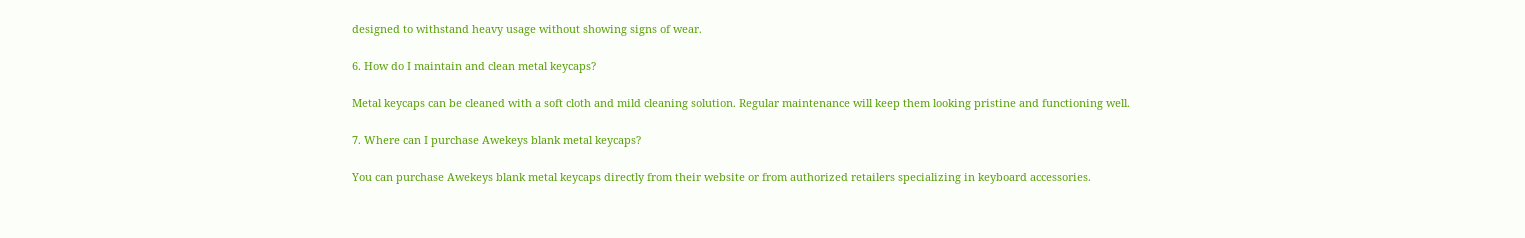designed to withstand heavy usage without showing signs of wear.

6. How do I maintain and clean metal keycaps?

Metal keycaps can be cleaned with a soft cloth and mild cleaning solution. Regular maintenance will keep them looking pristine and functioning well.

7. Where can I purchase Awekeys blank metal keycaps?

You can purchase Awekeys blank metal keycaps directly from their website or from authorized retailers specializing in keyboard accessories.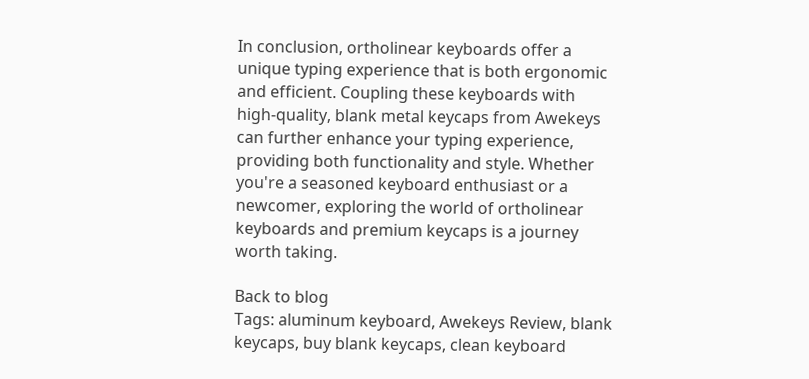In conclusion, ortholinear keyboards offer a unique typing experience that is both ergonomic and efficient. Coupling these keyboards with high-quality, blank metal keycaps from Awekeys can further enhance your typing experience, providing both functionality and style. Whether you're a seasoned keyboard enthusiast or a newcomer, exploring the world of ortholinear keyboards and premium keycaps is a journey worth taking.

Back to blog
Tags: aluminum keyboard, Awekeys Review, blank keycaps, buy blank keycaps, clean keyboard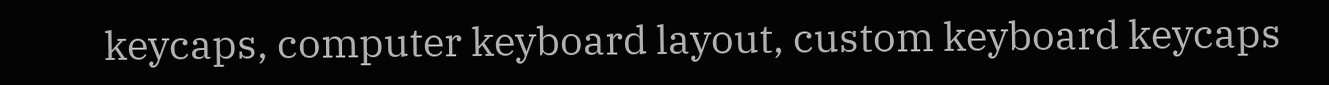keycaps, computer keyboard layout, custom keyboard keycaps